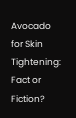Avocado for Skin Tightening: Fact or Fiction?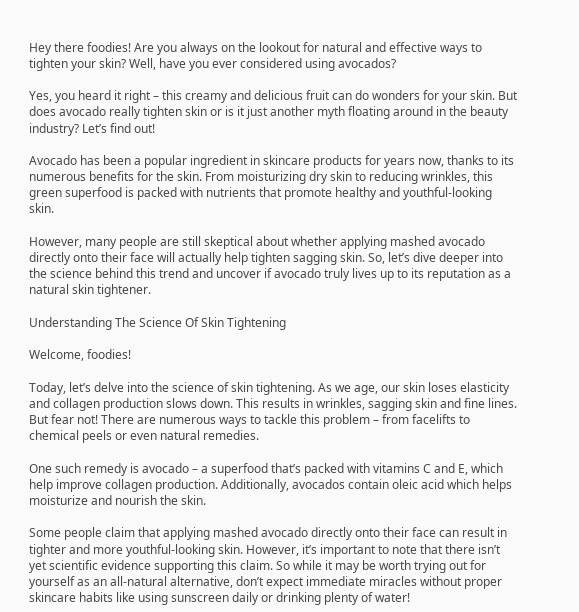Hey there foodies! Are you always on the lookout for natural and effective ways to tighten your skin? Well, have you ever considered using avocados?

Yes, you heard it right – this creamy and delicious fruit can do wonders for your skin. But does avocado really tighten skin or is it just another myth floating around in the beauty industry? Let’s find out!

Avocado has been a popular ingredient in skincare products for years now, thanks to its numerous benefits for the skin. From moisturizing dry skin to reducing wrinkles, this green superfood is packed with nutrients that promote healthy and youthful-looking skin.

However, many people are still skeptical about whether applying mashed avocado directly onto their face will actually help tighten sagging skin. So, let’s dive deeper into the science behind this trend and uncover if avocado truly lives up to its reputation as a natural skin tightener.

Understanding The Science Of Skin Tightening

Welcome, foodies!

Today, let’s delve into the science of skin tightening. As we age, our skin loses elasticity and collagen production slows down. This results in wrinkles, sagging skin and fine lines. But fear not! There are numerous ways to tackle this problem – from facelifts to chemical peels or even natural remedies.

One such remedy is avocado – a superfood that’s packed with vitamins C and E, which help improve collagen production. Additionally, avocados contain oleic acid which helps moisturize and nourish the skin.

Some people claim that applying mashed avocado directly onto their face can result in tighter and more youthful-looking skin. However, it’s important to note that there isn’t yet scientific evidence supporting this claim. So while it may be worth trying out for yourself as an all-natural alternative, don’t expect immediate miracles without proper skincare habits like using sunscreen daily or drinking plenty of water!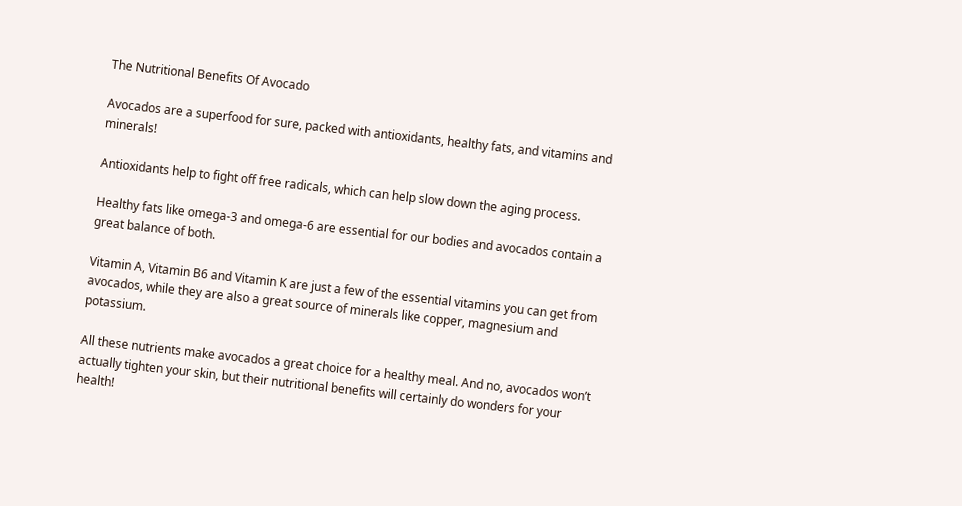The Nutritional Benefits Of Avocado

Avocados are a superfood for sure, packed with antioxidants, healthy fats, and vitamins and minerals!

Antioxidants help to fight off free radicals, which can help slow down the aging process.

Healthy fats like omega-3 and omega-6 are essential for our bodies and avocados contain a great balance of both.

Vitamin A, Vitamin B6 and Vitamin K are just a few of the essential vitamins you can get from avocados, while they are also a great source of minerals like copper, magnesium and potassium.

All these nutrients make avocados a great choice for a healthy meal. And no, avocados won’t actually tighten your skin, but their nutritional benefits will certainly do wonders for your health!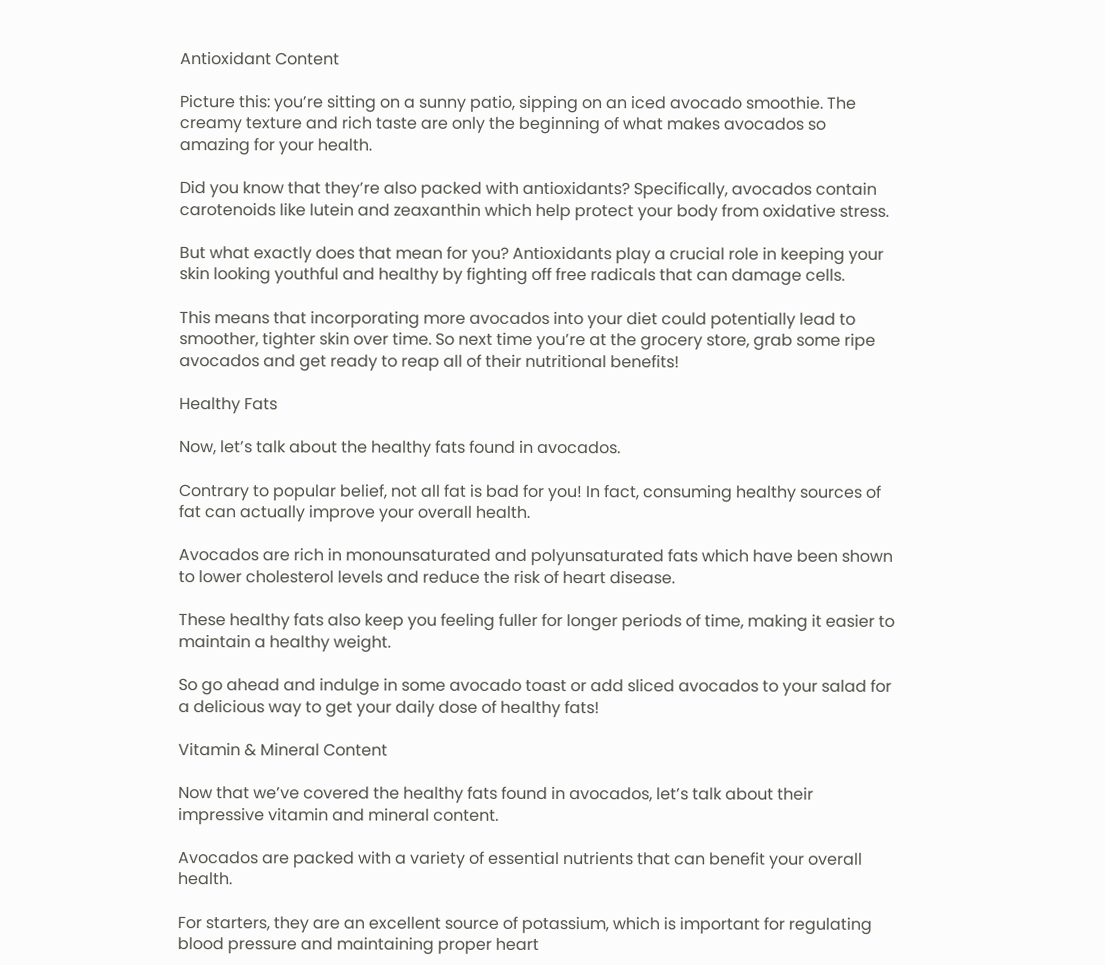Antioxidant Content

Picture this: you’re sitting on a sunny patio, sipping on an iced avocado smoothie. The creamy texture and rich taste are only the beginning of what makes avocados so amazing for your health.

Did you know that they’re also packed with antioxidants? Specifically, avocados contain carotenoids like lutein and zeaxanthin which help protect your body from oxidative stress.

But what exactly does that mean for you? Antioxidants play a crucial role in keeping your skin looking youthful and healthy by fighting off free radicals that can damage cells.

This means that incorporating more avocados into your diet could potentially lead to smoother, tighter skin over time. So next time you’re at the grocery store, grab some ripe avocados and get ready to reap all of their nutritional benefits!

Healthy Fats

Now, let’s talk about the healthy fats found in avocados.

Contrary to popular belief, not all fat is bad for you! In fact, consuming healthy sources of fat can actually improve your overall health.

Avocados are rich in monounsaturated and polyunsaturated fats which have been shown to lower cholesterol levels and reduce the risk of heart disease.

These healthy fats also keep you feeling fuller for longer periods of time, making it easier to maintain a healthy weight.

So go ahead and indulge in some avocado toast or add sliced avocados to your salad for a delicious way to get your daily dose of healthy fats!

Vitamin & Mineral Content

Now that we’ve covered the healthy fats found in avocados, let’s talk about their impressive vitamin and mineral content.

Avocados are packed with a variety of essential nutrients that can benefit your overall health.

For starters, they are an excellent source of potassium, which is important for regulating blood pressure and maintaining proper heart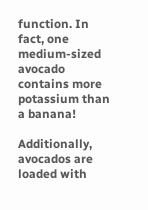function. In fact, one medium-sized avocado contains more potassium than a banana!

Additionally, avocados are loaded with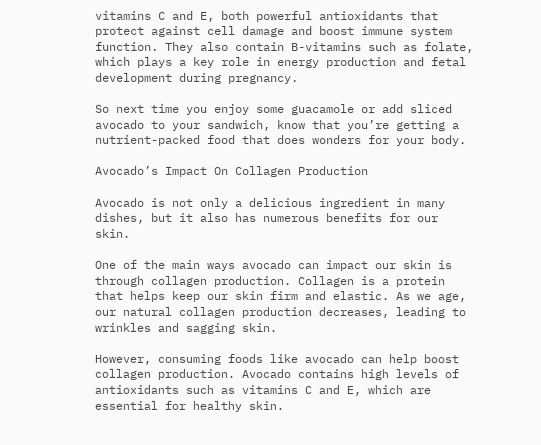vitamins C and E, both powerful antioxidants that protect against cell damage and boost immune system function. They also contain B-vitamins such as folate, which plays a key role in energy production and fetal development during pregnancy.

So next time you enjoy some guacamole or add sliced avocado to your sandwich, know that you’re getting a nutrient-packed food that does wonders for your body.

Avocado’s Impact On Collagen Production

Avocado is not only a delicious ingredient in many dishes, but it also has numerous benefits for our skin.

One of the main ways avocado can impact our skin is through collagen production. Collagen is a protein that helps keep our skin firm and elastic. As we age, our natural collagen production decreases, leading to wrinkles and sagging skin.

However, consuming foods like avocado can help boost collagen production. Avocado contains high levels of antioxidants such as vitamins C and E, which are essential for healthy skin.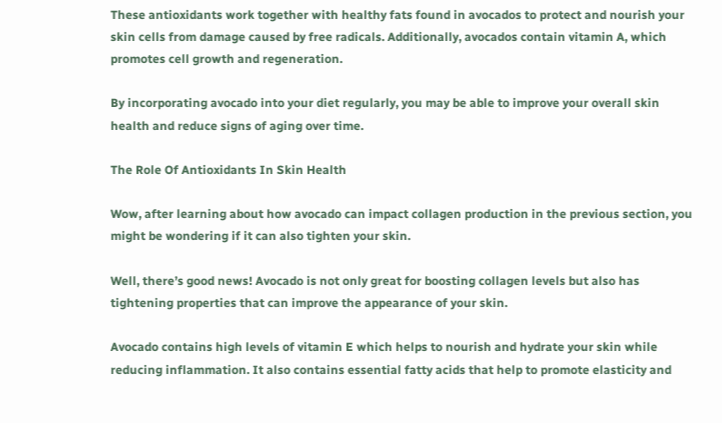These antioxidants work together with healthy fats found in avocados to protect and nourish your skin cells from damage caused by free radicals. Additionally, avocados contain vitamin A, which promotes cell growth and regeneration.

By incorporating avocado into your diet regularly, you may be able to improve your overall skin health and reduce signs of aging over time.

The Role Of Antioxidants In Skin Health

Wow, after learning about how avocado can impact collagen production in the previous section, you might be wondering if it can also tighten your skin.

Well, there’s good news! Avocado is not only great for boosting collagen levels but also has tightening properties that can improve the appearance of your skin.

Avocado contains high levels of vitamin E which helps to nourish and hydrate your skin while reducing inflammation. It also contains essential fatty acids that help to promote elasticity and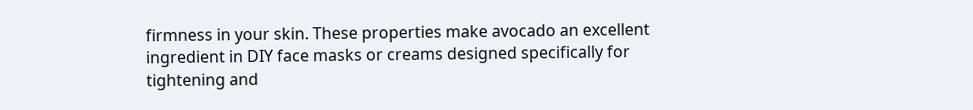firmness in your skin. These properties make avocado an excellent ingredient in DIY face masks or creams designed specifically for tightening and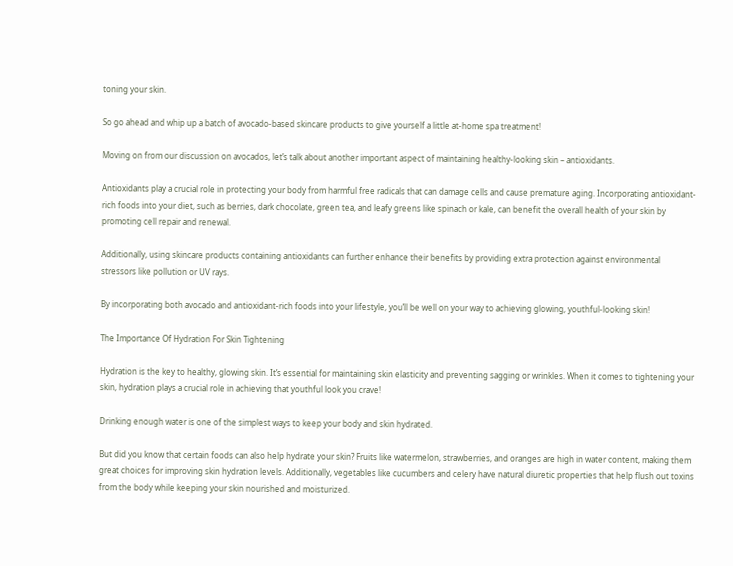toning your skin.

So go ahead and whip up a batch of avocado-based skincare products to give yourself a little at-home spa treatment!

Moving on from our discussion on avocados, let’s talk about another important aspect of maintaining healthy-looking skin – antioxidants.

Antioxidants play a crucial role in protecting your body from harmful free radicals that can damage cells and cause premature aging. Incorporating antioxidant-rich foods into your diet, such as berries, dark chocolate, green tea, and leafy greens like spinach or kale, can benefit the overall health of your skin by promoting cell repair and renewal.

Additionally, using skincare products containing antioxidants can further enhance their benefits by providing extra protection against environmental stressors like pollution or UV rays.

By incorporating both avocado and antioxidant-rich foods into your lifestyle, you’ll be well on your way to achieving glowing, youthful-looking skin!

The Importance Of Hydration For Skin Tightening

Hydration is the key to healthy, glowing skin. It’s essential for maintaining skin elasticity and preventing sagging or wrinkles. When it comes to tightening your skin, hydration plays a crucial role in achieving that youthful look you crave!

Drinking enough water is one of the simplest ways to keep your body and skin hydrated.

But did you know that certain foods can also help hydrate your skin? Fruits like watermelon, strawberries, and oranges are high in water content, making them great choices for improving skin hydration levels. Additionally, vegetables like cucumbers and celery have natural diuretic properties that help flush out toxins from the body while keeping your skin nourished and moisturized.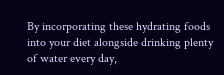By incorporating these hydrating foods into your diet alongside drinking plenty of water every day,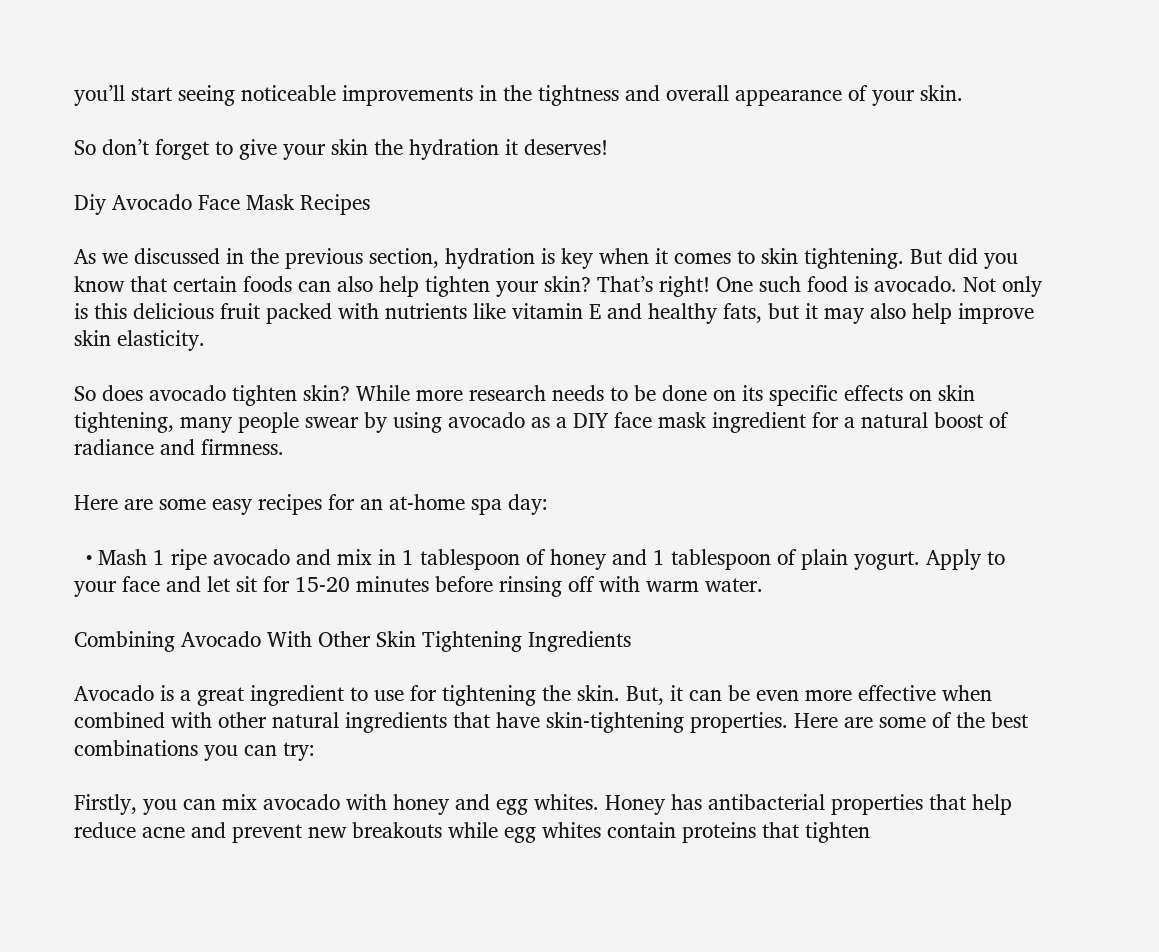you’ll start seeing noticeable improvements in the tightness and overall appearance of your skin.

So don’t forget to give your skin the hydration it deserves!

Diy Avocado Face Mask Recipes

As we discussed in the previous section, hydration is key when it comes to skin tightening. But did you know that certain foods can also help tighten your skin? That’s right! One such food is avocado. Not only is this delicious fruit packed with nutrients like vitamin E and healthy fats, but it may also help improve skin elasticity.

So does avocado tighten skin? While more research needs to be done on its specific effects on skin tightening, many people swear by using avocado as a DIY face mask ingredient for a natural boost of radiance and firmness.

Here are some easy recipes for an at-home spa day:

  • Mash 1 ripe avocado and mix in 1 tablespoon of honey and 1 tablespoon of plain yogurt. Apply to your face and let sit for 15-20 minutes before rinsing off with warm water.

Combining Avocado With Other Skin Tightening Ingredients

Avocado is a great ingredient to use for tightening the skin. But, it can be even more effective when combined with other natural ingredients that have skin-tightening properties. Here are some of the best combinations you can try:

Firstly, you can mix avocado with honey and egg whites. Honey has antibacterial properties that help reduce acne and prevent new breakouts while egg whites contain proteins that tighten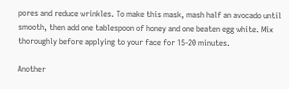pores and reduce wrinkles. To make this mask, mash half an avocado until smooth, then add one tablespoon of honey and one beaten egg white. Mix thoroughly before applying to your face for 15-20 minutes.

Another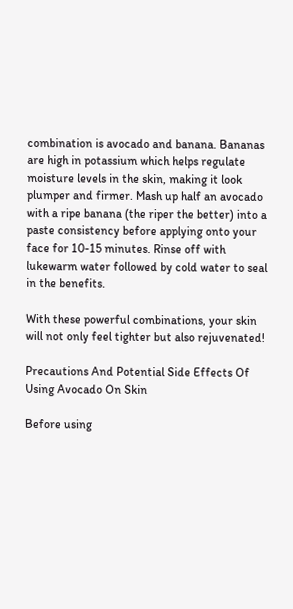combination is avocado and banana. Bananas are high in potassium which helps regulate moisture levels in the skin, making it look plumper and firmer. Mash up half an avocado with a ripe banana (the riper the better) into a paste consistency before applying onto your face for 10-15 minutes. Rinse off with lukewarm water followed by cold water to seal in the benefits.

With these powerful combinations, your skin will not only feel tighter but also rejuvenated!

Precautions And Potential Side Effects Of Using Avocado On Skin

Before using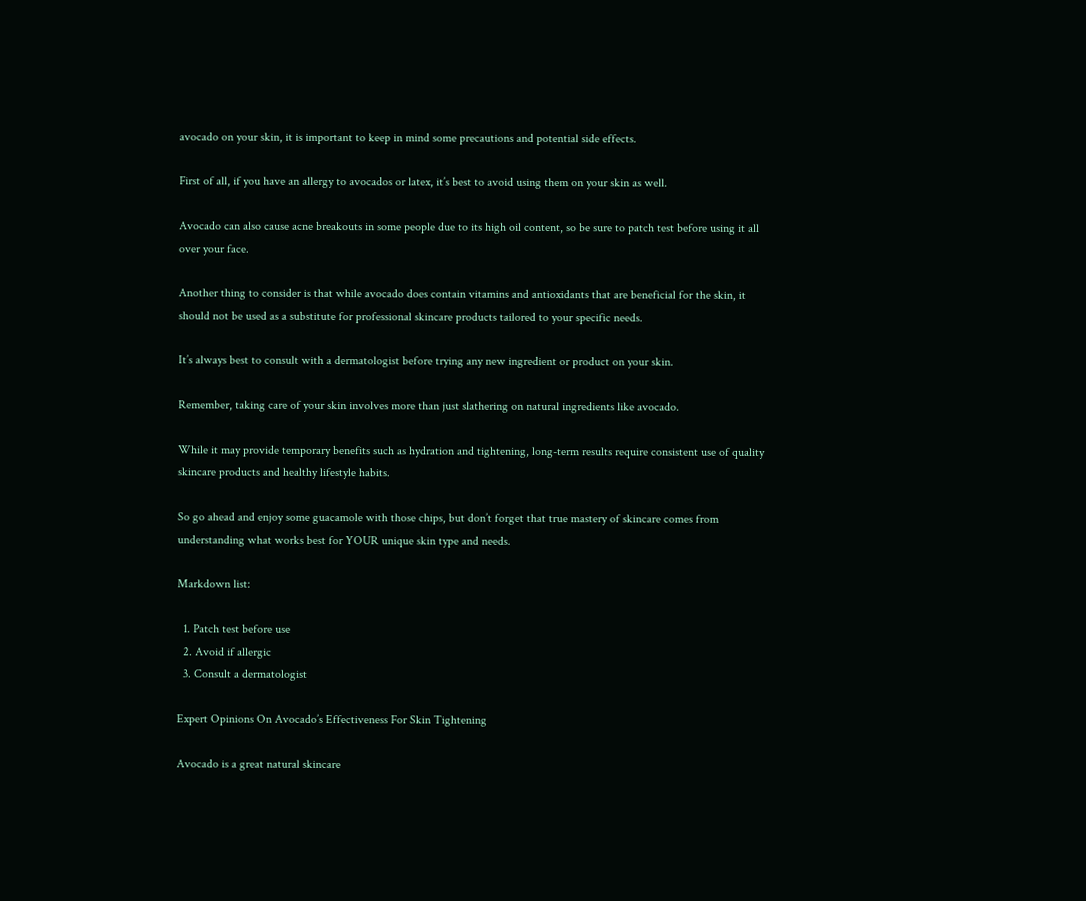avocado on your skin, it is important to keep in mind some precautions and potential side effects.

First of all, if you have an allergy to avocados or latex, it’s best to avoid using them on your skin as well.

Avocado can also cause acne breakouts in some people due to its high oil content, so be sure to patch test before using it all over your face.

Another thing to consider is that while avocado does contain vitamins and antioxidants that are beneficial for the skin, it should not be used as a substitute for professional skincare products tailored to your specific needs.

It’s always best to consult with a dermatologist before trying any new ingredient or product on your skin.

Remember, taking care of your skin involves more than just slathering on natural ingredients like avocado.

While it may provide temporary benefits such as hydration and tightening, long-term results require consistent use of quality skincare products and healthy lifestyle habits.

So go ahead and enjoy some guacamole with those chips, but don’t forget that true mastery of skincare comes from understanding what works best for YOUR unique skin type and needs.

Markdown list:

  1. Patch test before use
  2. Avoid if allergic
  3. Consult a dermatologist

Expert Opinions On Avocado’s Effectiveness For Skin Tightening

Avocado is a great natural skincare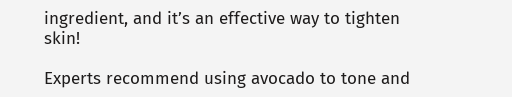ingredient, and it’s an effective way to tighten skin!

Experts recommend using avocado to tone and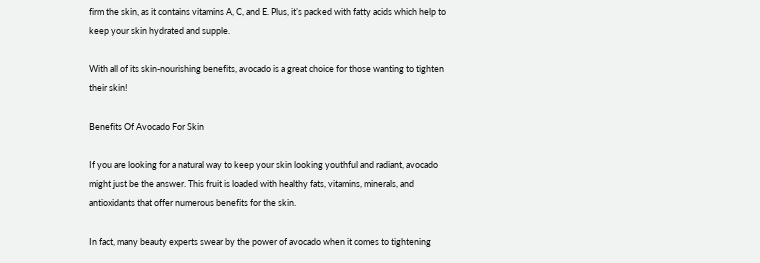firm the skin, as it contains vitamins A, C, and E. Plus, it’s packed with fatty acids which help to keep your skin hydrated and supple.

With all of its skin-nourishing benefits, avocado is a great choice for those wanting to tighten their skin!

Benefits Of Avocado For Skin

If you are looking for a natural way to keep your skin looking youthful and radiant, avocado might just be the answer. This fruit is loaded with healthy fats, vitamins, minerals, and antioxidants that offer numerous benefits for the skin.

In fact, many beauty experts swear by the power of avocado when it comes to tightening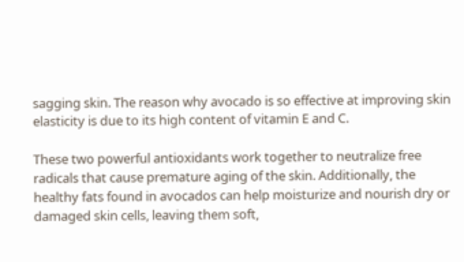sagging skin. The reason why avocado is so effective at improving skin elasticity is due to its high content of vitamin E and C.

These two powerful antioxidants work together to neutralize free radicals that cause premature aging of the skin. Additionally, the healthy fats found in avocados can help moisturize and nourish dry or damaged skin cells, leaving them soft,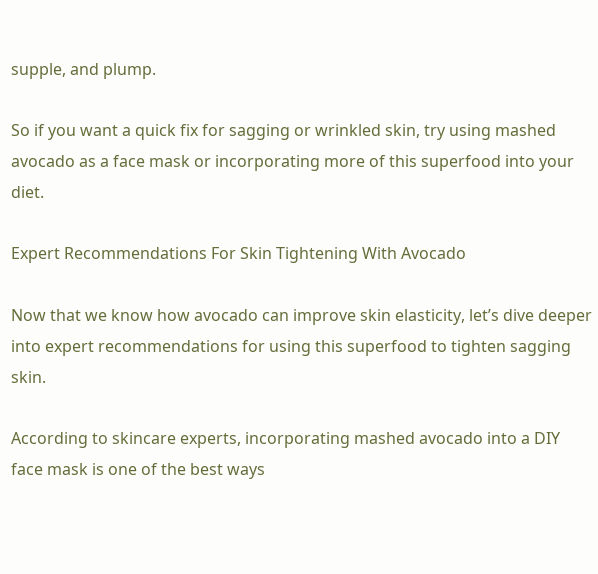supple, and plump.

So if you want a quick fix for sagging or wrinkled skin, try using mashed avocado as a face mask or incorporating more of this superfood into your diet.

Expert Recommendations For Skin Tightening With Avocado

Now that we know how avocado can improve skin elasticity, let’s dive deeper into expert recommendations for using this superfood to tighten sagging skin.

According to skincare experts, incorporating mashed avocado into a DIY face mask is one of the best ways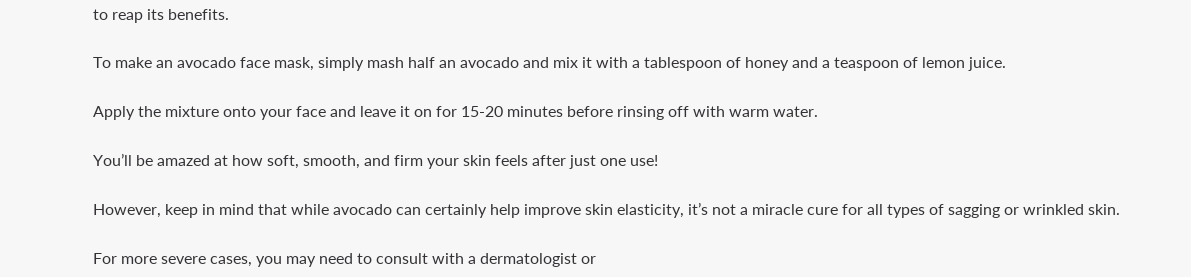to reap its benefits.

To make an avocado face mask, simply mash half an avocado and mix it with a tablespoon of honey and a teaspoon of lemon juice.

Apply the mixture onto your face and leave it on for 15-20 minutes before rinsing off with warm water.

You’ll be amazed at how soft, smooth, and firm your skin feels after just one use!

However, keep in mind that while avocado can certainly help improve skin elasticity, it’s not a miracle cure for all types of sagging or wrinkled skin.

For more severe cases, you may need to consult with a dermatologist or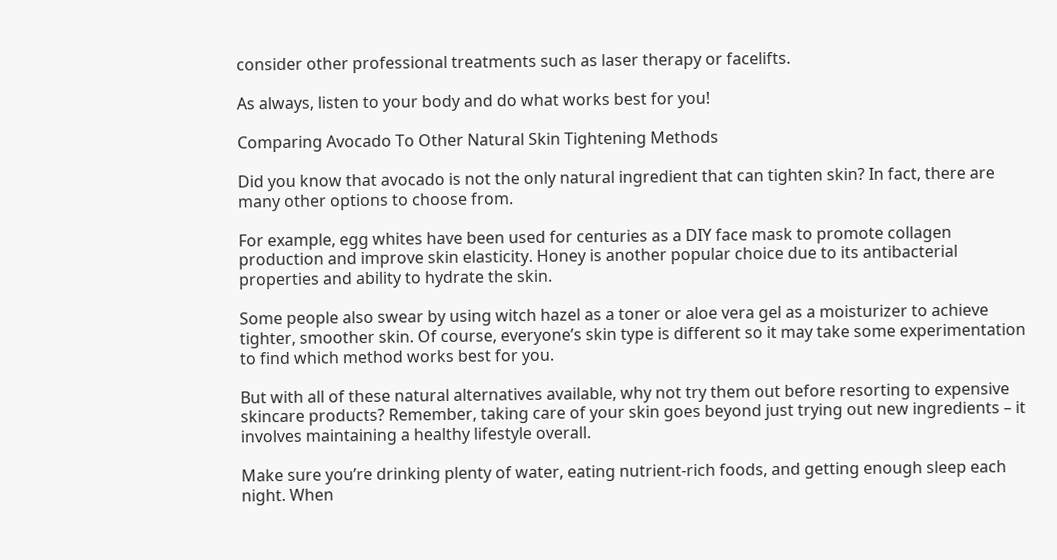consider other professional treatments such as laser therapy or facelifts.

As always, listen to your body and do what works best for you!

Comparing Avocado To Other Natural Skin Tightening Methods

Did you know that avocado is not the only natural ingredient that can tighten skin? In fact, there are many other options to choose from.

For example, egg whites have been used for centuries as a DIY face mask to promote collagen production and improve skin elasticity. Honey is another popular choice due to its antibacterial properties and ability to hydrate the skin.

Some people also swear by using witch hazel as a toner or aloe vera gel as a moisturizer to achieve tighter, smoother skin. Of course, everyone’s skin type is different so it may take some experimentation to find which method works best for you.

But with all of these natural alternatives available, why not try them out before resorting to expensive skincare products? Remember, taking care of your skin goes beyond just trying out new ingredients – it involves maintaining a healthy lifestyle overall.

Make sure you’re drinking plenty of water, eating nutrient-rich foods, and getting enough sleep each night. When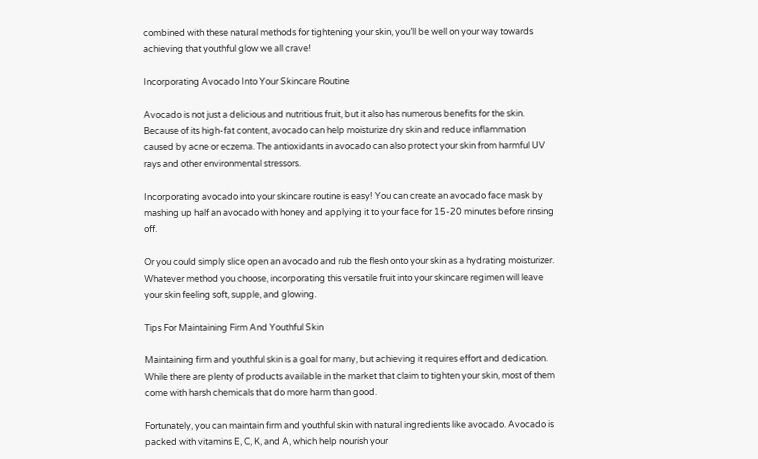combined with these natural methods for tightening your skin, you’ll be well on your way towards achieving that youthful glow we all crave!

Incorporating Avocado Into Your Skincare Routine

Avocado is not just a delicious and nutritious fruit, but it also has numerous benefits for the skin. Because of its high-fat content, avocado can help moisturize dry skin and reduce inflammation caused by acne or eczema. The antioxidants in avocado can also protect your skin from harmful UV rays and other environmental stressors.

Incorporating avocado into your skincare routine is easy! You can create an avocado face mask by mashing up half an avocado with honey and applying it to your face for 15-20 minutes before rinsing off.

Or you could simply slice open an avocado and rub the flesh onto your skin as a hydrating moisturizer. Whatever method you choose, incorporating this versatile fruit into your skincare regimen will leave your skin feeling soft, supple, and glowing.

Tips For Maintaining Firm And Youthful Skin

Maintaining firm and youthful skin is a goal for many, but achieving it requires effort and dedication. While there are plenty of products available in the market that claim to tighten your skin, most of them come with harsh chemicals that do more harm than good.

Fortunately, you can maintain firm and youthful skin with natural ingredients like avocado. Avocado is packed with vitamins E, C, K, and A, which help nourish your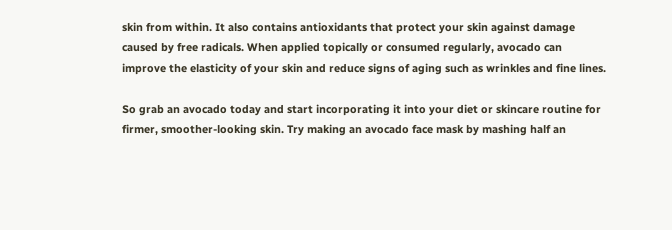skin from within. It also contains antioxidants that protect your skin against damage caused by free radicals. When applied topically or consumed regularly, avocado can improve the elasticity of your skin and reduce signs of aging such as wrinkles and fine lines.

So grab an avocado today and start incorporating it into your diet or skincare routine for firmer, smoother-looking skin. Try making an avocado face mask by mashing half an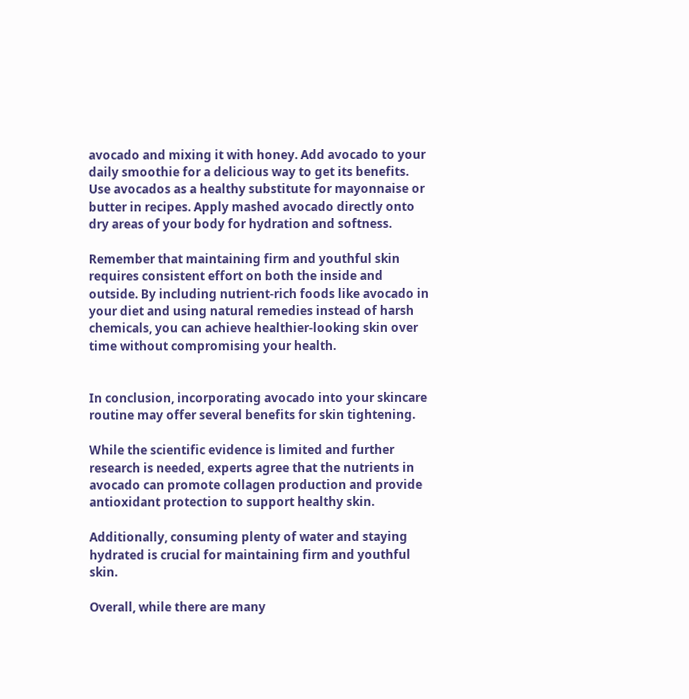avocado and mixing it with honey. Add avocado to your daily smoothie for a delicious way to get its benefits. Use avocados as a healthy substitute for mayonnaise or butter in recipes. Apply mashed avocado directly onto dry areas of your body for hydration and softness.

Remember that maintaining firm and youthful skin requires consistent effort on both the inside and outside. By including nutrient-rich foods like avocado in your diet and using natural remedies instead of harsh chemicals, you can achieve healthier-looking skin over time without compromising your health.


In conclusion, incorporating avocado into your skincare routine may offer several benefits for skin tightening.

While the scientific evidence is limited and further research is needed, experts agree that the nutrients in avocado can promote collagen production and provide antioxidant protection to support healthy skin.

Additionally, consuming plenty of water and staying hydrated is crucial for maintaining firm and youthful skin.

Overall, while there are many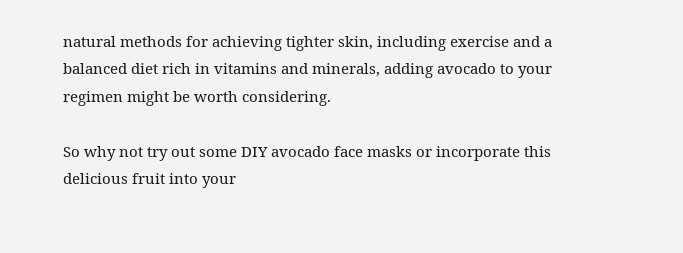natural methods for achieving tighter skin, including exercise and a balanced diet rich in vitamins and minerals, adding avocado to your regimen might be worth considering.

So why not try out some DIY avocado face masks or incorporate this delicious fruit into your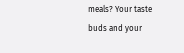meals? Your taste buds and your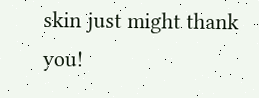skin just might thank you!